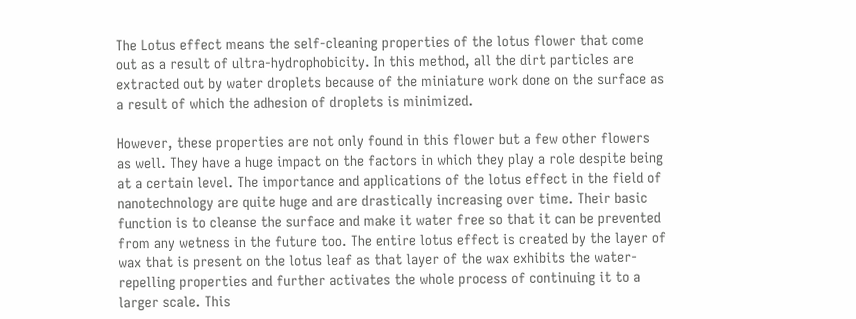The Lotus effect means the self-cleaning properties of the lotus flower that come out as a result of ultra-hydrophobicity. In this method, all the dirt particles are extracted out by water droplets because of the miniature work done on the surface as a result of which the adhesion of droplets is minimized.

However, these properties are not only found in this flower but a few other flowers as well. They have a huge impact on the factors in which they play a role despite being at a certain level. The importance and applications of the lotus effect in the field of nanotechnology are quite huge and are drastically increasing over time. Their basic function is to cleanse the surface and make it water free so that it can be prevented from any wetness in the future too. The entire lotus effect is created by the layer of wax that is present on the lotus leaf as that layer of the wax exhibits the water-repelling properties and further activates the whole process of continuing it to a larger scale. This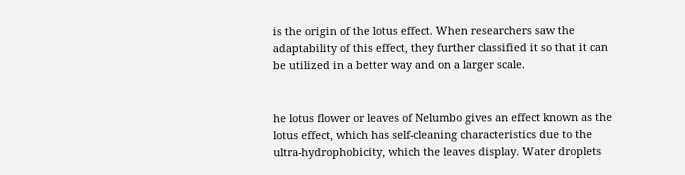is the origin of the lotus effect. When researchers saw the adaptability of this effect, they further classified it so that it can be utilized in a better way and on a larger scale.


he lotus flower or leaves of Nelumbo gives an effect known as the lotus effect, which has self-cleaning characteristics due to the ultra-hydrophobicity, which the leaves display. Water droplets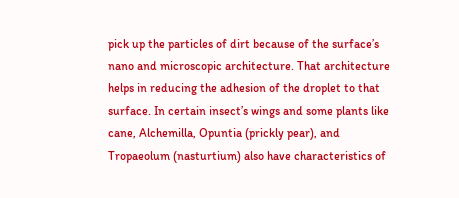pick up the particles of dirt because of the surface’s nano and microscopic architecture. That architecture helps in reducing the adhesion of the droplet to that surface. In certain insect’s wings and some plants like cane, Alchemilla, Opuntia (prickly pear), and Tropaeolum (nasturtium) also have characteristics of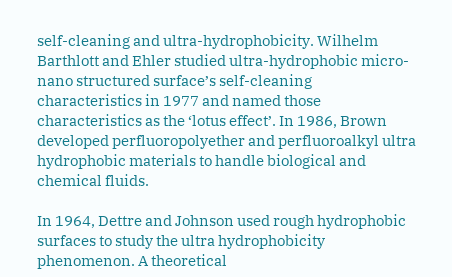self-cleaning and ultra-hydrophobicity. Wilhelm Barthlott and Ehler studied ultra-hydrophobic micro-nano structured surface’s self-cleaning characteristics in 1977 and named those characteristics as the ‘lotus effect’. In 1986, Brown developed perfluoropolyether and perfluoroalkyl ultra hydrophobic materials to handle biological and chemical fluids.

In 1964, Dettre and Johnson used rough hydrophobic surfaces to study the ultra hydrophobicity phenomenon. A theoretical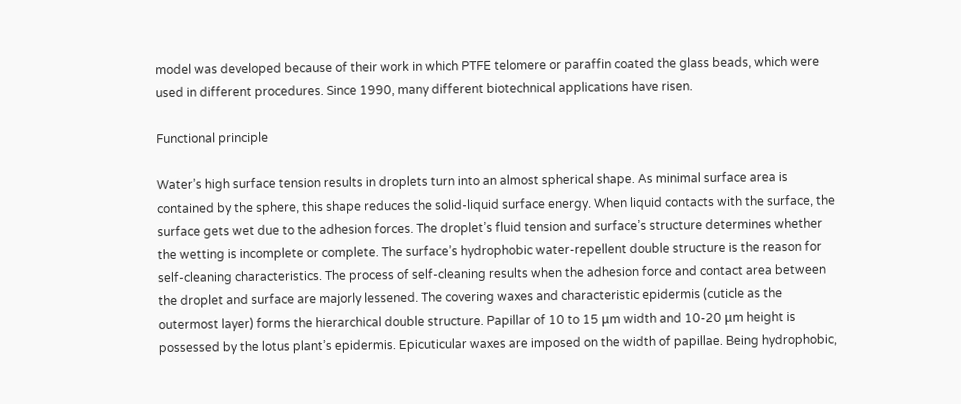model was developed because of their work in which PTFE telomere or paraffin coated the glass beads, which were used in different procedures. Since 1990, many different biotechnical applications have risen.

Functional principle

Water’s high surface tension results in droplets turn into an almost spherical shape. As minimal surface area is contained by the sphere, this shape reduces the solid-liquid surface energy. When liquid contacts with the surface, the surface gets wet due to the adhesion forces. The droplet’s fluid tension and surface’s structure determines whether the wetting is incomplete or complete. The surface’s hydrophobic water-repellent double structure is the reason for self-cleaning characteristics. The process of self-cleaning results when the adhesion force and contact area between the droplet and surface are majorly lessened. The covering waxes and characteristic epidermis (cuticle as the outermost layer) forms the hierarchical double structure. Papillar of 10 to 15 μm width and 10-20 μm height is possessed by the lotus plant’s epidermis. Epicuticular waxes are imposed on the width of papillae. Being hydrophobic,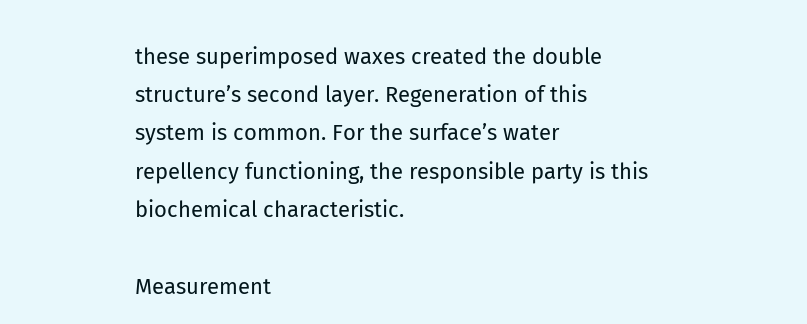these superimposed waxes created the double structure’s second layer. Regeneration of this system is common. For the surface’s water repellency functioning, the responsible party is this biochemical characteristic.

Measurement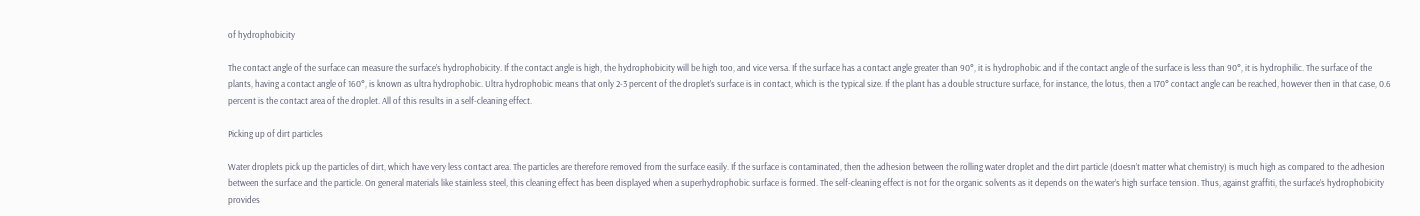of hydrophobicity

The contact angle of the surface can measure the surface’s hydrophobicity. If the contact angle is high, the hydrophobicity will be high too, and vice versa. If the surface has a contact angle greater than 90°, it is hydrophobic and if the contact angle of the surface is less than 90°, it is hydrophilic. The surface of the plants, having a contact angle of 160°, is known as ultra hydrophobic. Ultra hydrophobic means that only 2-3 percent of the droplet’s surface is in contact, which is the typical size. If the plant has a double structure surface, for instance, the lotus, then a 170° contact angle can be reached, however then in that case, 0.6 percent is the contact area of the droplet. All of this results in a self-cleaning effect.

Picking up of dirt particles

Water droplets pick up the particles of dirt, which have very less contact area. The particles are therefore removed from the surface easily. If the surface is contaminated, then the adhesion between the rolling water droplet and the dirt particle (doesn’t matter what chemistry) is much high as compared to the adhesion between the surface and the particle. On general materials like stainless steel, this cleaning effect has been displayed when a superhydrophobic surface is formed. The self-cleaning effect is not for the organic solvents as it depends on the water’s high surface tension. Thus, against graffiti, the surface’s hydrophobicity provides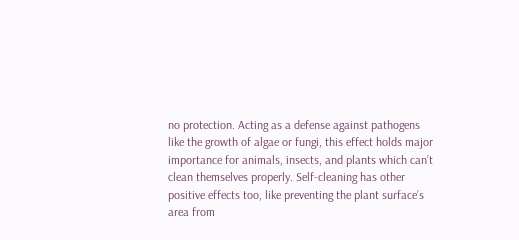no protection. Acting as a defense against pathogens like the growth of algae or fungi, this effect holds major importance for animals, insects, and plants which can’t clean themselves properly. Self-cleaning has other positive effects too, like preventing the plant surface’s area from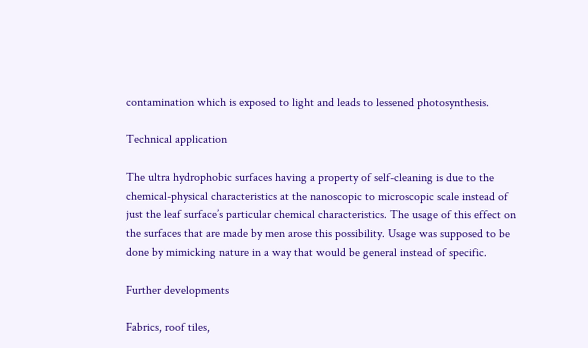contamination which is exposed to light and leads to lessened photosynthesis.

Technical application

The ultra hydrophobic surfaces having a property of self-cleaning is due to the chemical-physical characteristics at the nanoscopic to microscopic scale instead of just the leaf surface’s particular chemical characteristics. The usage of this effect on the surfaces that are made by men arose this possibility. Usage was supposed to be done by mimicking nature in a way that would be general instead of specific.

Further developments

Fabrics, roof tiles,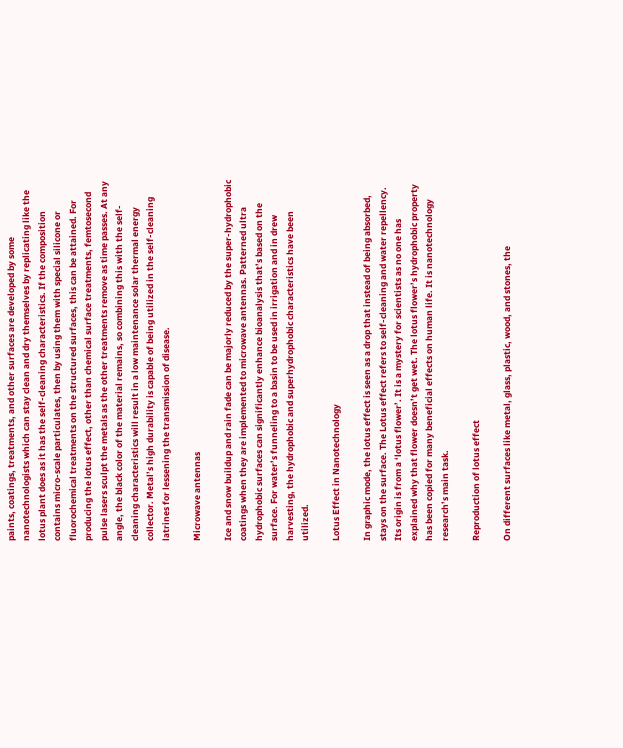paints, coatings, treatments, and other surfaces are developed by some nanotechnologists which can stay clean and dry themselves by replicating like the lotus plant does as it has the self-cleaning characteristics. If the composition contains micro-scale particulates, then by using them with special silicone or fluorochemical treatments on the structured surfaces, this can be attained. For producing the lotus effect, other than chemical surface treatments, femtosecond pulse lasers sculpt the metals as the other treatments remove as time passes. At any angle, the black color of the material remains, so combining this with the self-cleaning characteristics will result in a low maintenance solar thermal energy collector. Metal’s high durability is capable of being utilized in the self-cleaning latrines for lessening the transmission of disease.

Microwave antennas

Ice and snow buildup and rain fade can be majorly reduced by the super-hydrophobic coatings when they are implemented to microwave antennas. Patterned ultra hydrophobic surfaces can significantly enhance bioanalysis that’s based on the surface. For water’s funneling to a basin to be used in irrigation and in drew harvesting, the hydrophobic and superhydrophobic characteristics have been utilized.

Lotus Effect in Nanotechnology

In graphic mode, the lotus effect is seen as a drop that instead of being absorbed, stays on the surface. The Lotus effect refers to self-cleaning and water repellency. Its origin is from a ‘lotus flower’. It is a mystery for scientists as no one has explained why that flower doesn’t get wet. The lotus flower’s hydrophobic property has been copied for many beneficial effects on human life. It is nanotechnology research’s main task.

Reproduction of lotus effect

On different surfaces like metal, glass, plastic, wood, and stones, the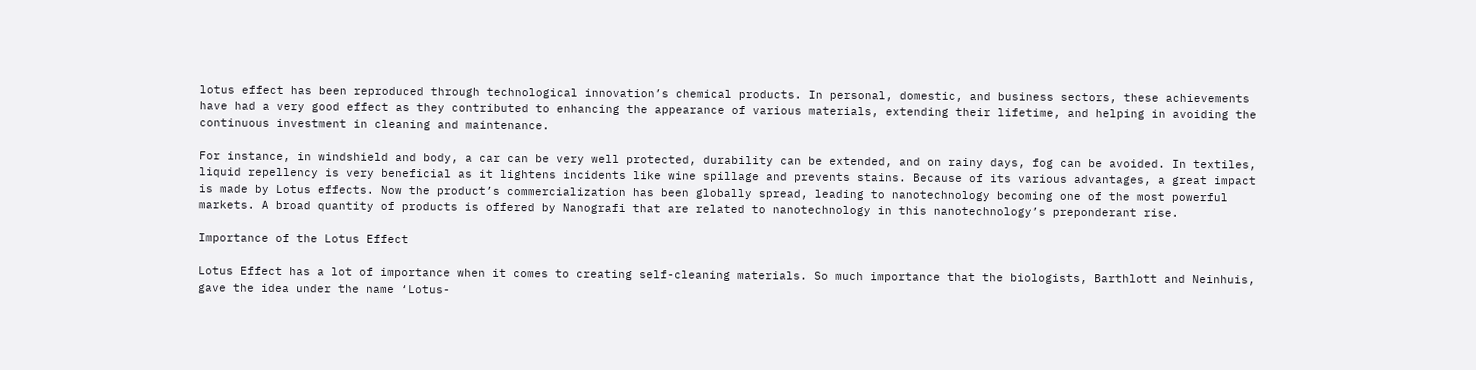lotus effect has been reproduced through technological innovation’s chemical products. In personal, domestic, and business sectors, these achievements have had a very good effect as they contributed to enhancing the appearance of various materials, extending their lifetime, and helping in avoiding the continuous investment in cleaning and maintenance.

For instance, in windshield and body, a car can be very well protected, durability can be extended, and on rainy days, fog can be avoided. In textiles, liquid repellency is very beneficial as it lightens incidents like wine spillage and prevents stains. Because of its various advantages, a great impact is made by Lotus effects. Now the product’s commercialization has been globally spread, leading to nanotechnology becoming one of the most powerful markets. A broad quantity of products is offered by Nanografi that are related to nanotechnology in this nanotechnology’s preponderant rise.

Importance of the Lotus Effect

Lotus Effect has a lot of importance when it comes to creating self-cleaning materials. So much importance that the biologists, Barthlott and Neinhuis, gave the idea under the name ‘Lotus-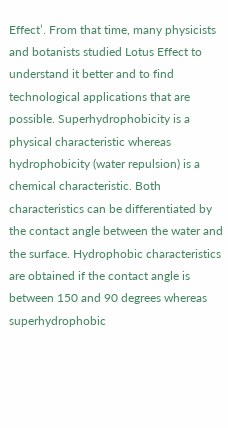Effect’. From that time, many physicists and botanists studied Lotus Effect to understand it better and to find technological applications that are possible. Superhydrophobicity is a physical characteristic whereas hydrophobicity (water repulsion) is a chemical characteristic. Both characteristics can be differentiated by the contact angle between the water and the surface. Hydrophobic characteristics are obtained if the contact angle is between 150 and 90 degrees whereas superhydrophobic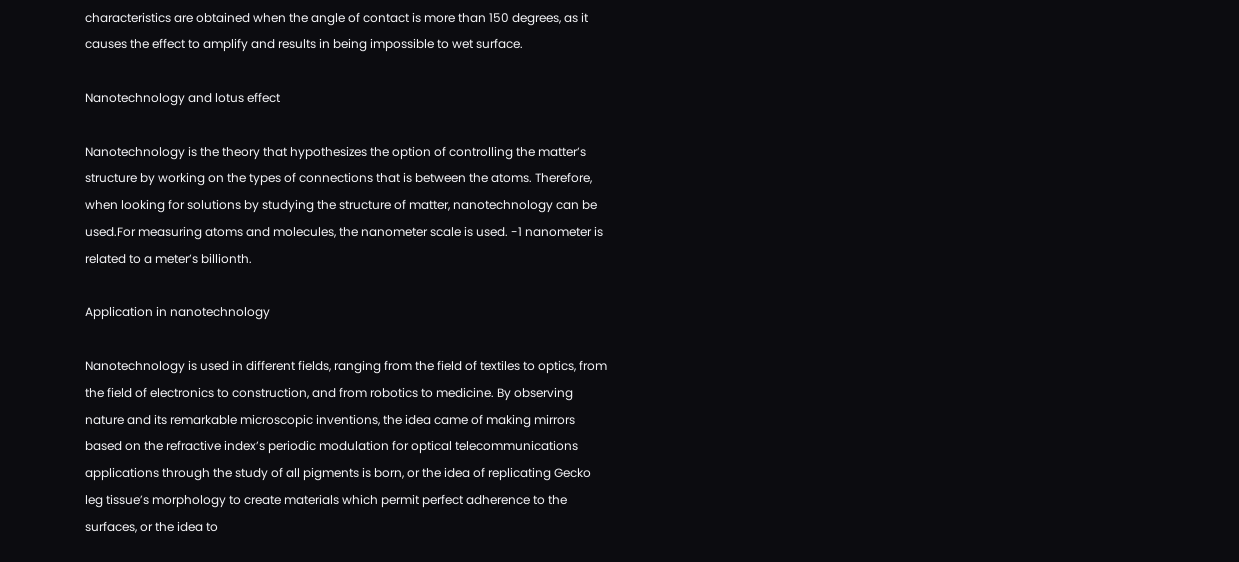characteristics are obtained when the angle of contact is more than 150 degrees, as it causes the effect to amplify and results in being impossible to wet surface.

Nanotechnology and lotus effect

Nanotechnology is the theory that hypothesizes the option of controlling the matter’s structure by working on the types of connections that is between the atoms. Therefore, when looking for solutions by studying the structure of matter, nanotechnology can be used.For measuring atoms and molecules, the nanometer scale is used. -1 nanometer is related to a meter’s billionth.

Application in nanotechnology

Nanotechnology is used in different fields, ranging from the field of textiles to optics, from the field of electronics to construction, and from robotics to medicine. By observing nature and its remarkable microscopic inventions, the idea came of making mirrors based on the refractive index’s periodic modulation for optical telecommunications applications through the study of all pigments is born, or the idea of replicating Gecko leg tissue’s morphology to create materials which permit perfect adherence to the surfaces, or the idea to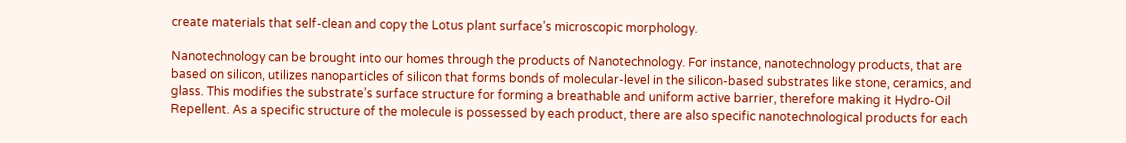create materials that self-clean and copy the Lotus plant surface’s microscopic morphology.

Nanotechnology can be brought into our homes through the products of Nanotechnology. For instance, nanotechnology products, that are based on silicon, utilizes nanoparticles of silicon that forms bonds of molecular-level in the silicon-based substrates like stone, ceramics, and glass. This modifies the substrate’s surface structure for forming a breathable and uniform active barrier, therefore making it Hydro-Oil Repellent. As a specific structure of the molecule is possessed by each product, there are also specific nanotechnological products for each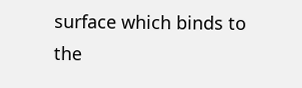surface which binds to the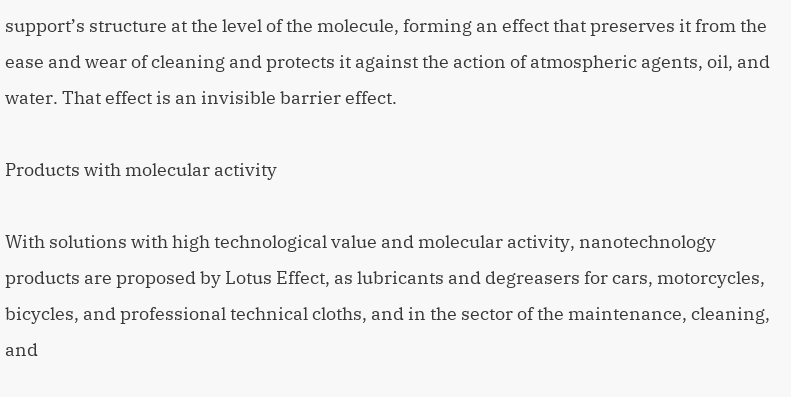support’s structure at the level of the molecule, forming an effect that preserves it from the ease and wear of cleaning and protects it against the action of atmospheric agents, oil, and water. That effect is an invisible barrier effect.

Products with molecular activity

With solutions with high technological value and molecular activity, nanotechnology products are proposed by Lotus Effect, as lubricants and degreasers for cars, motorcycles, bicycles, and professional technical cloths, and in the sector of the maintenance, cleaning, and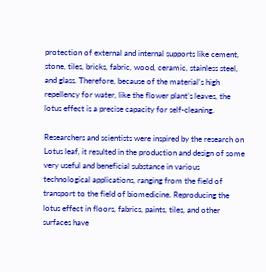protection of external and internal supports like cement, stone, tiles, bricks, fabric, wood, ceramic, stainless steel, and glass. Therefore, because of the material’s high repellency for water, like the flower plant’s leaves, the lotus effect is a precise capacity for self-cleaning.

Researchers and scientists were inspired by the research on Lotus leaf, it resulted in the production and design of some very useful and beneficial substance in various technological applications, ranging from the field of transport to the field of biomedicine. Reproducing the lotus effect in floors, fabrics, paints, tiles, and other surfaces have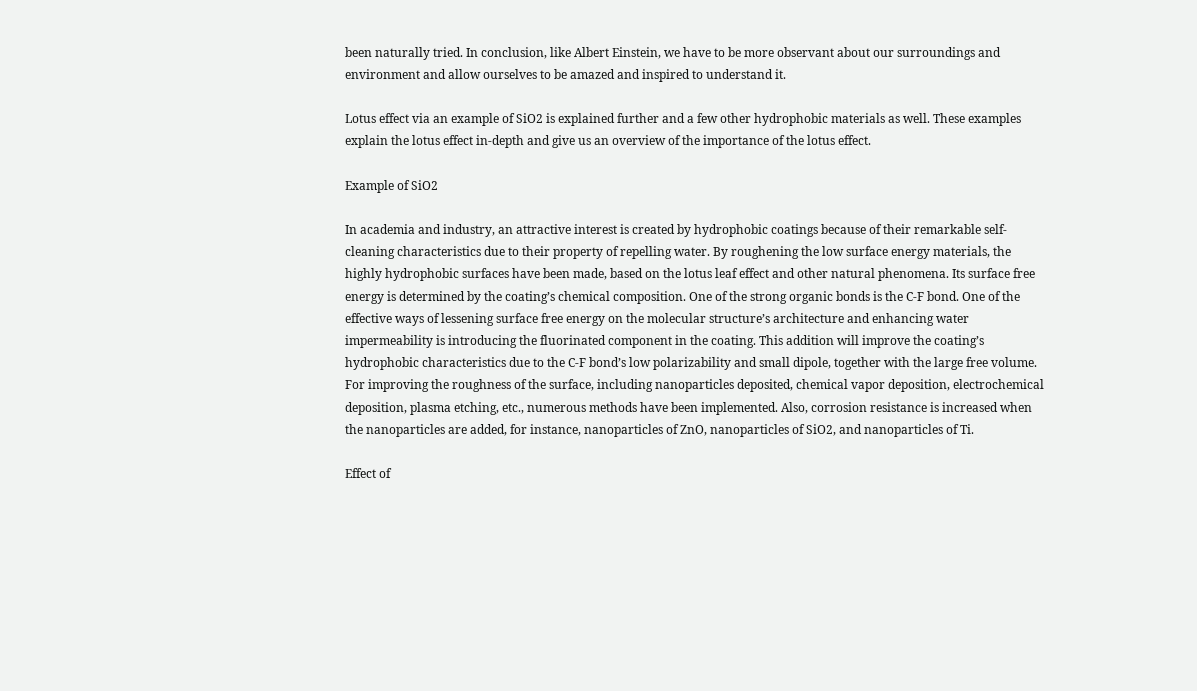been naturally tried. In conclusion, like Albert Einstein, we have to be more observant about our surroundings and environment and allow ourselves to be amazed and inspired to understand it.

Lotus effect via an example of SiO2 is explained further and a few other hydrophobic materials as well. These examples explain the lotus effect in-depth and give us an overview of the importance of the lotus effect.

Example of SiO2

In academia and industry, an attractive interest is created by hydrophobic coatings because of their remarkable self-cleaning characteristics due to their property of repelling water. By roughening the low surface energy materials, the highly hydrophobic surfaces have been made, based on the lotus leaf effect and other natural phenomena. Its surface free energy is determined by the coating’s chemical composition. One of the strong organic bonds is the C-F bond. One of the effective ways of lessening surface free energy on the molecular structure’s architecture and enhancing water impermeability is introducing the fluorinated component in the coating. This addition will improve the coating’s hydrophobic characteristics due to the C-F bond’s low polarizability and small dipole, together with the large free volume. For improving the roughness of the surface, including nanoparticles deposited, chemical vapor deposition, electrochemical deposition, plasma etching, etc., numerous methods have been implemented. Also, corrosion resistance is increased when the nanoparticles are added, for instance, nanoparticles of ZnO, nanoparticles of SiO2, and nanoparticles of Ti.

Effect of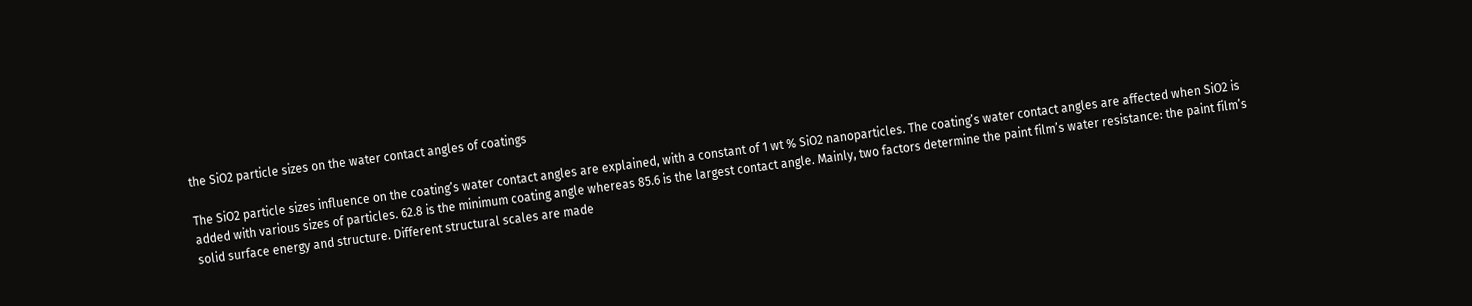the SiO2 particle sizes on the water contact angles of coatings

The SiO2 particle sizes influence on the coating’s water contact angles are explained, with a constant of 1 wt % SiO2 nanoparticles. The coating’s water contact angles are affected when SiO2 is added with various sizes of particles. 62.8 is the minimum coating angle whereas 85.6 is the largest contact angle. Mainly, two factors determine the paint film’s water resistance: the paint film’s solid surface energy and structure. Different structural scales are made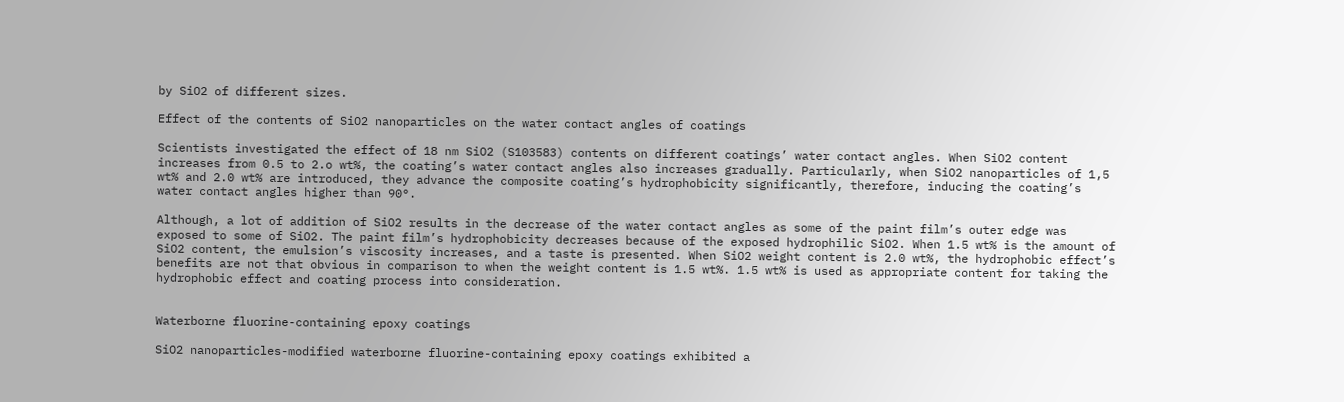by SiO2 of different sizes.

Effect of the contents of SiO2 nanoparticles on the water contact angles of coatings

Scientists investigated the effect of 18 nm SiO2 (S103583) contents on different coatings’ water contact angles. When SiO2 content increases from 0.5 to 2.o wt%, the coating’s water contact angles also increases gradually. Particularly, when SiO2 nanoparticles of 1,5 wt% and 2.0 wt% are introduced, they advance the composite coating’s hydrophobicity significantly, therefore, inducing the coating’s water contact angles higher than 90°.

Although, a lot of addition of SiO2 results in the decrease of the water contact angles as some of the paint film’s outer edge was exposed to some of SiO2. The paint film’s hydrophobicity decreases because of the exposed hydrophilic SiO2. When 1.5 wt% is the amount of SiO2 content, the emulsion’s viscosity increases, and a taste is presented. When SiO2 weight content is 2.0 wt%, the hydrophobic effect’s benefits are not that obvious in comparison to when the weight content is 1.5 wt%. 1.5 wt% is used as appropriate content for taking the hydrophobic effect and coating process into consideration.


Waterborne fluorine-containing epoxy coatings

SiO2 nanoparticles-modified waterborne fluorine-containing epoxy coatings exhibited a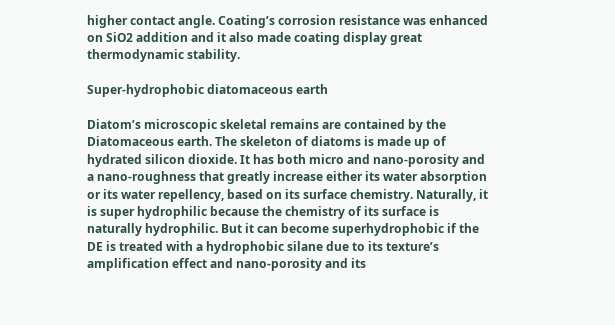higher contact angle. Coating’s corrosion resistance was enhanced on SiO2 addition and it also made coating display great thermodynamic stability.

Super-hydrophobic diatomaceous earth

Diatom’s microscopic skeletal remains are contained by the Diatomaceous earth. The skeleton of diatoms is made up of hydrated silicon dioxide. It has both micro and nano-porosity and a nano-roughness that greatly increase either its water absorption or its water repellency, based on its surface chemistry. Naturally, it is super hydrophilic because the chemistry of its surface is naturally hydrophilic. But it can become superhydrophobic if the DE is treated with a hydrophobic silane due to its texture’s amplification effect and nano-porosity and its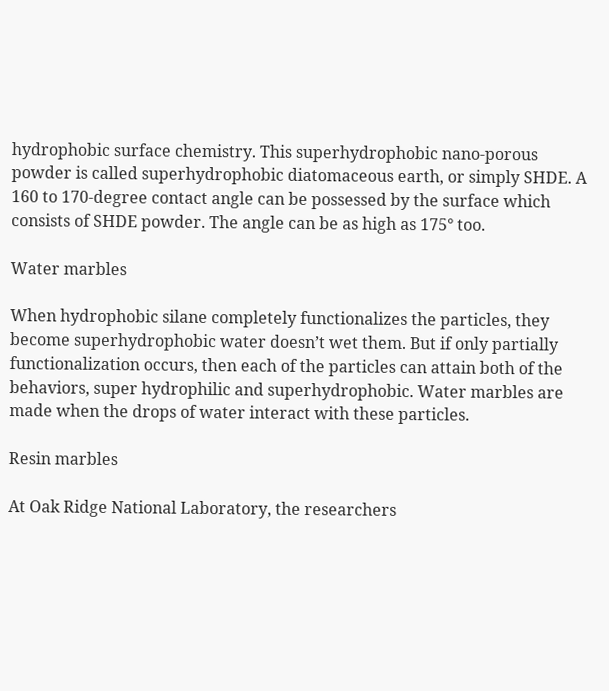hydrophobic surface chemistry. This superhydrophobic nano-porous powder is called superhydrophobic diatomaceous earth, or simply SHDE. A 160 to 170-degree contact angle can be possessed by the surface which consists of SHDE powder. The angle can be as high as 175° too.

Water marbles

When hydrophobic silane completely functionalizes the particles, they become superhydrophobic water doesn’t wet them. But if only partially functionalization occurs, then each of the particles can attain both of the behaviors, super hydrophilic and superhydrophobic. Water marbles are made when the drops of water interact with these particles.

Resin marbles

At Oak Ridge National Laboratory, the researchers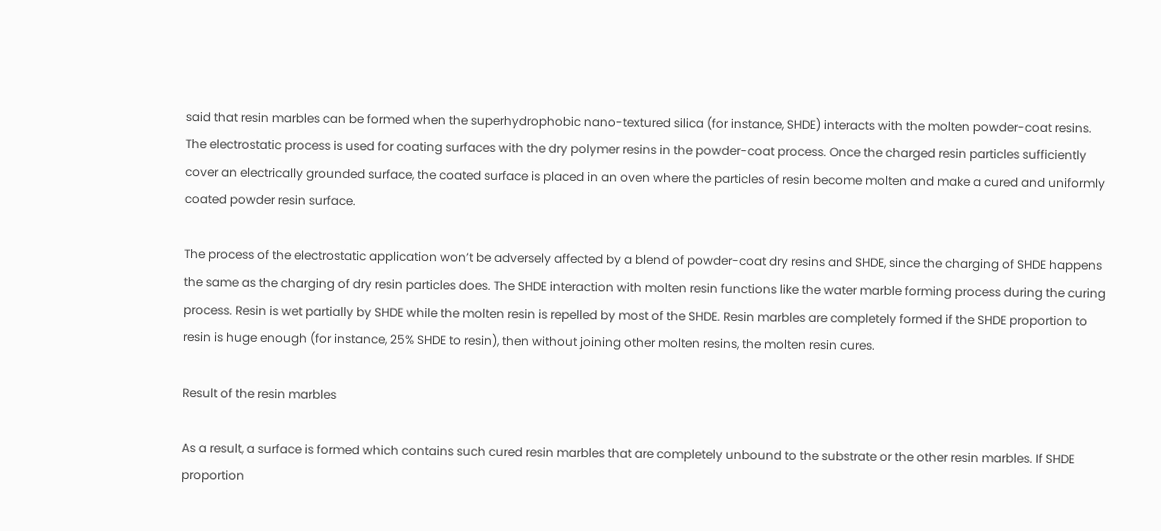said that resin marbles can be formed when the superhydrophobic nano-textured silica (for instance, SHDE) interacts with the molten powder-coat resins. The electrostatic process is used for coating surfaces with the dry polymer resins in the powder-coat process. Once the charged resin particles sufficiently cover an electrically grounded surface, the coated surface is placed in an oven where the particles of resin become molten and make a cured and uniformly coated powder resin surface.

The process of the electrostatic application won’t be adversely affected by a blend of powder-coat dry resins and SHDE, since the charging of SHDE happens the same as the charging of dry resin particles does. The SHDE interaction with molten resin functions like the water marble forming process during the curing process. Resin is wet partially by SHDE while the molten resin is repelled by most of the SHDE. Resin marbles are completely formed if the SHDE proportion to resin is huge enough (for instance, 25% SHDE to resin), then without joining other molten resins, the molten resin cures.

Result of the resin marbles

As a result, a surface is formed which contains such cured resin marbles that are completely unbound to the substrate or the other resin marbles. If SHDE proportion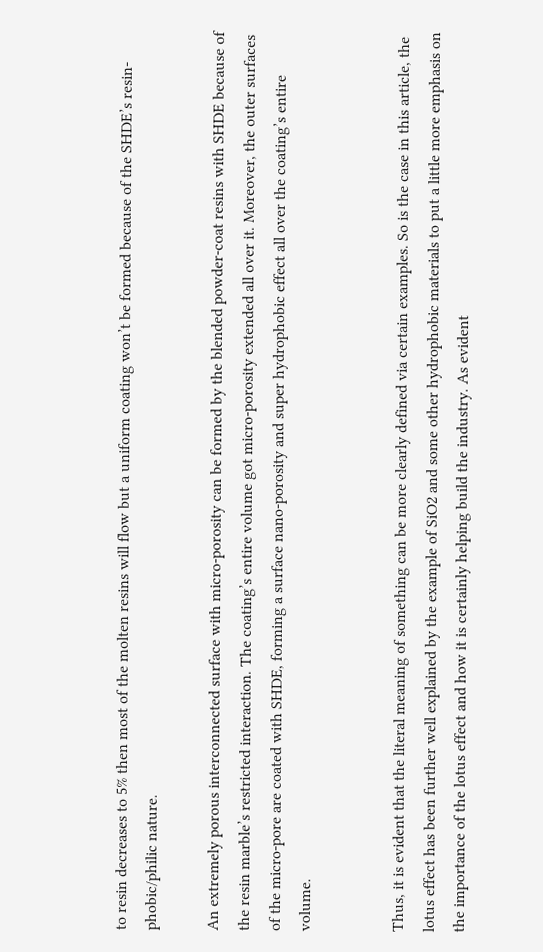to resin decreases to 5% then most of the molten resins will flow but a uniform coating won’t be formed because of the SHDE’s resin-phobic/philic nature.

An extremely porous interconnected surface with micro-porosity can be formed by the blended powder-coat resins with SHDE because of the resin marble’s restricted interaction. The coating’s entire volume got micro-porosity extended all over it. Moreover, the outer surfaces of the micro-pore are coated with SHDE, forming a surface nano-porosity and super hydrophobic effect all over the coating’s entire volume.


Thus, it is evident that the literal meaning of something can be more clearly defined via certain examples. So is the case in this article, the lotus effect has been further well explained by the example of SiO2 and some other hydrophobic materials to put a little more emphasis on the importance of the lotus effect and how it is certainly helping build the industry. As evident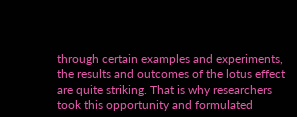through certain examples and experiments, the results and outcomes of the lotus effect are quite striking. That is why researchers took this opportunity and formulated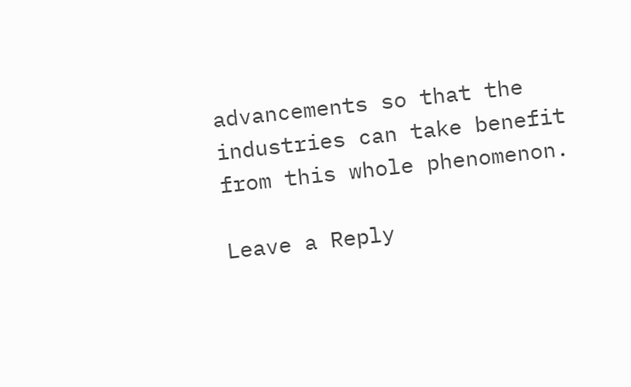advancements so that the industries can take benefit from this whole phenomenon.

Leave a Reply